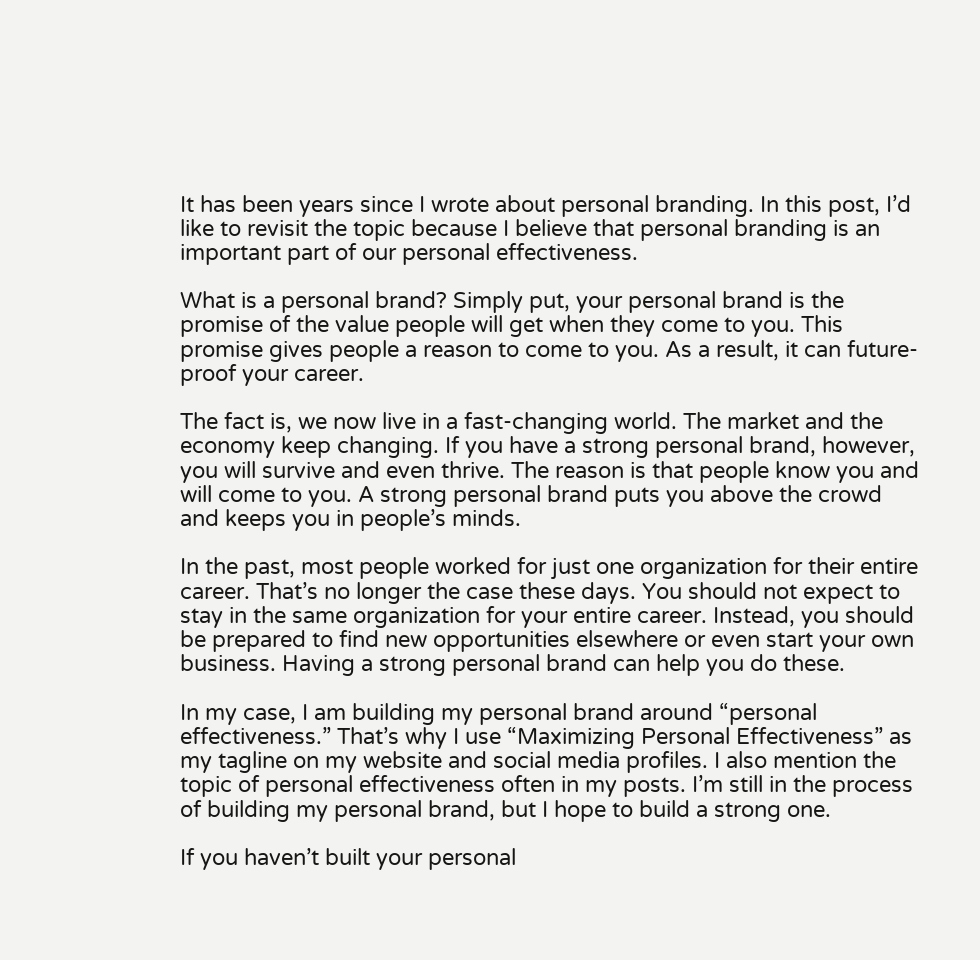It has been years since I wrote about personal branding. In this post, I’d like to revisit the topic because I believe that personal branding is an important part of our personal effectiveness.

What is a personal brand? Simply put, your personal brand is the promise of the value people will get when they come to you. This promise gives people a reason to come to you. As a result, it can future-proof your career.

The fact is, we now live in a fast-changing world. The market and the economy keep changing. If you have a strong personal brand, however, you will survive and even thrive. The reason is that people know you and will come to you. A strong personal brand puts you above the crowd and keeps you in people’s minds.

In the past, most people worked for just one organization for their entire career. That’s no longer the case these days. You should not expect to stay in the same organization for your entire career. Instead, you should be prepared to find new opportunities elsewhere or even start your own business. Having a strong personal brand can help you do these.

In my case, I am building my personal brand around “personal effectiveness.” That’s why I use “Maximizing Personal Effectiveness” as my tagline on my website and social media profiles. I also mention the topic of personal effectiveness often in my posts. I’m still in the process of building my personal brand, but I hope to build a strong one.

If you haven’t built your personal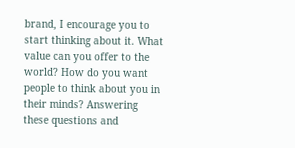brand, I encourage you to start thinking about it. What value can you offer to the world? How do you want people to think about you in their minds? Answering these questions and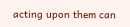acting upon them can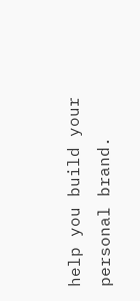help you build your personal brand.